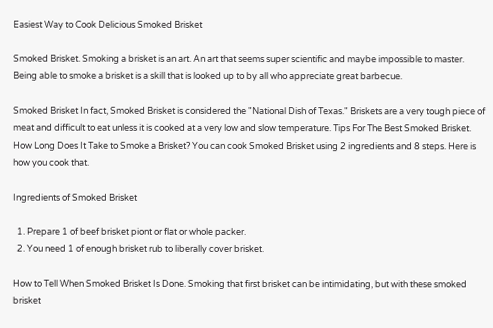Easiest Way to Cook Delicious Smoked Brisket

Smoked Brisket. Smoking a brisket is an art. An art that seems super scientific and maybe impossible to master. Being able to smoke a brisket is a skill that is looked up to by all who appreciate great barbecue.

Smoked Brisket In fact, Smoked Brisket is considered the "National Dish of Texas." Briskets are a very tough piece of meat and difficult to eat unless it is cooked at a very low and slow temperature. Tips For The Best Smoked Brisket. How Long Does It Take to Smoke a Brisket? You can cook Smoked Brisket using 2 ingredients and 8 steps. Here is how you cook that.

Ingredients of Smoked Brisket

  1. Prepare 1 of beef brisket piont or flat or whole packer.
  2. You need 1 of enough brisket rub to liberally cover brisket.

How to Tell When Smoked Brisket Is Done. Smoking that first brisket can be intimidating, but with these smoked brisket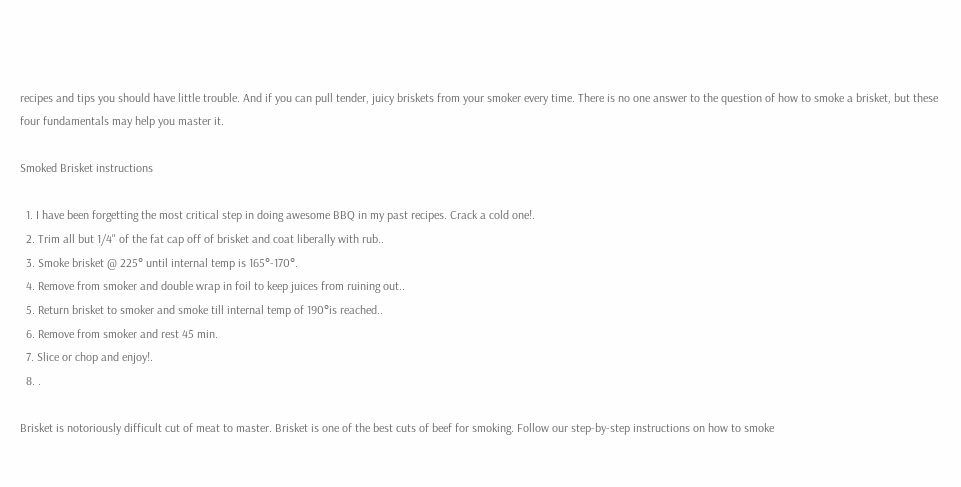recipes and tips you should have little trouble. And if you can pull tender, juicy briskets from your smoker every time. There is no one answer to the question of how to smoke a brisket, but these four fundamentals may help you master it.

Smoked Brisket instructions

  1. I have been forgetting the most critical step in doing awesome BBQ in my past recipes. Crack a cold one!.
  2. Trim all but 1/4" of the fat cap off of brisket and coat liberally with rub..
  3. Smoke brisket @ 225° until internal temp is 165°-170°.
  4. Remove from smoker and double wrap in foil to keep juices from ruining out..
  5. Return brisket to smoker and smoke till internal temp of 190°is reached..
  6. Remove from smoker and rest 45 min.
  7. Slice or chop and enjoy!.
  8. .

Brisket is notoriously difficult cut of meat to master. Brisket is one of the best cuts of beef for smoking. Follow our step-by-step instructions on how to smoke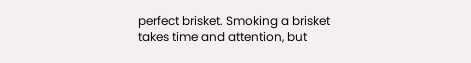perfect brisket. Smoking a brisket takes time and attention, but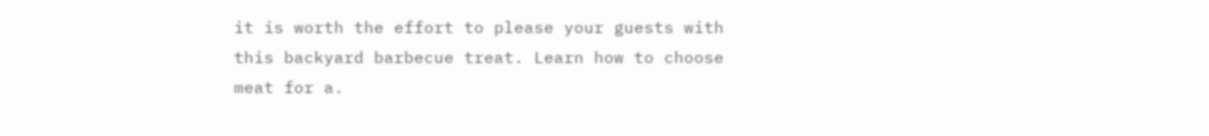it is worth the effort to please your guests with this backyard barbecue treat. Learn how to choose meat for a.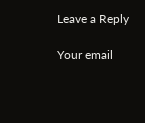Leave a Reply

Your email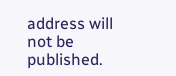address will not be published.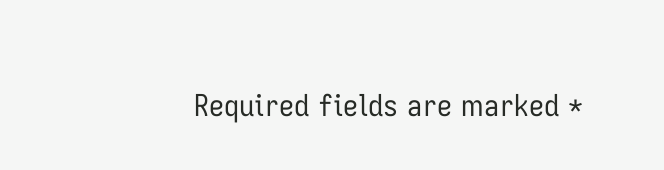Required fields are marked *